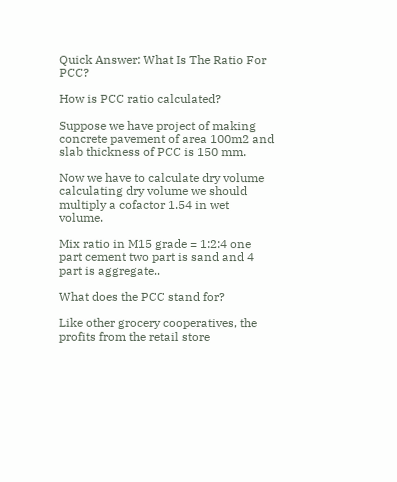Quick Answer: What Is The Ratio For PCC?

How is PCC ratio calculated?

Suppose we have project of making concrete pavement of area 100m2 and slab thickness of PCC is 150 mm.

Now we have to calculate dry volume calculating dry volume we should multiply a cofactor 1.54 in wet volume.

Mix ratio in M15 grade = 1:2:4 one part cement two part is sand and 4 part is aggregate..

What does the PCC stand for?

Like other grocery cooperatives, the profits from the retail store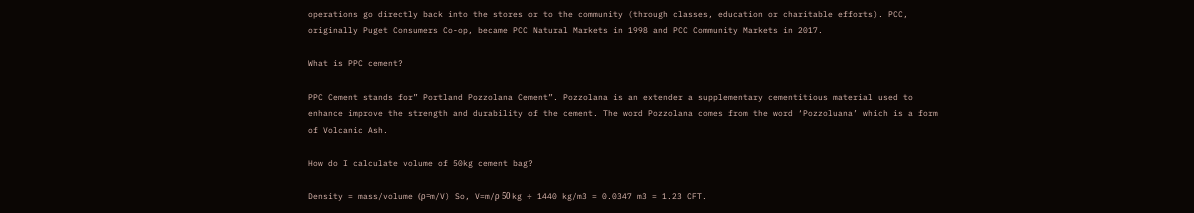operations go directly back into the stores or to the community (through classes, education or charitable efforts). PCC, originally Puget Consumers Co-op, became PCC Natural Markets in 1998 and PCC Community Markets in 2017.

What is PPC cement?

PPC Cement stands for” Portland Pozzolana Cement”. Pozzolana is an extender a supplementary cementitious material used to enhance improve the strength and durability of the cement. The word Pozzolana comes from the word ‘Pozzoluana’ which is a form of Volcanic Ash.

How do I calculate volume of 50kg cement bag?

Density = mass/volume (ρ=m/V) So, V=m/ρ 50 kg ÷ 1440 kg/m3 = 0.0347 m3 = 1.23 CFT.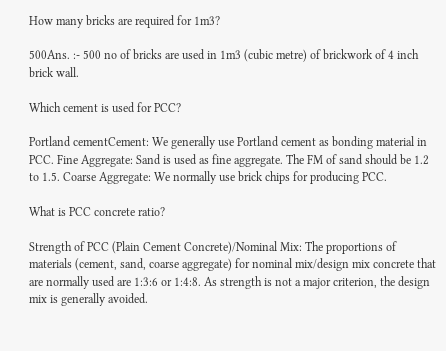How many bricks are required for 1m3?

500Ans. :- 500 no of bricks are used in 1m3 (cubic metre) of brickwork of 4 inch brick wall.

Which cement is used for PCC?

Portland cementCement: We generally use Portland cement as bonding material in PCC. Fine Aggregate: Sand is used as fine aggregate. The FM of sand should be 1.2 to 1.5. Coarse Aggregate: We normally use brick chips for producing PCC.

What is PCC concrete ratio?

Strength of PCC (Plain Cement Concrete)/Nominal Mix: The proportions of materials (cement, sand, coarse aggregate) for nominal mix/design mix concrete that are normally used are 1:3:6 or 1:4:8. As strength is not a major criterion, the design mix is generally avoided.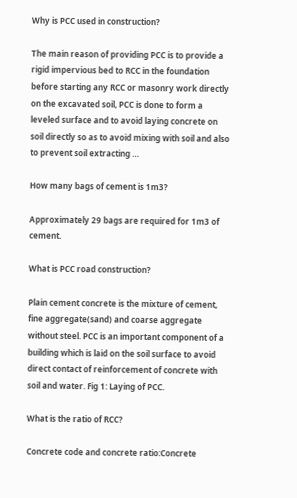Why is PCC used in construction?

The main reason of providing PCC is to provide a rigid impervious bed to RCC in the foundation before starting any RCC or masonry work directly on the excavated soil, PCC is done to form a leveled surface and to avoid laying concrete on soil directly so as to avoid mixing with soil and also to prevent soil extracting …

How many bags of cement is 1m3?

Approximately 29 bags are required for 1m3 of cement.

What is PCC road construction?

Plain cement concrete is the mixture of cement, fine aggregate(sand) and coarse aggregate without steel. PCC is an important component of a building which is laid on the soil surface to avoid direct contact of reinforcement of concrete with soil and water. Fig 1: Laying of PCC.

What is the ratio of RCC?

Concrete code and concrete ratio:Concrete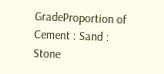GradeProportion of Cement : Sand : Stone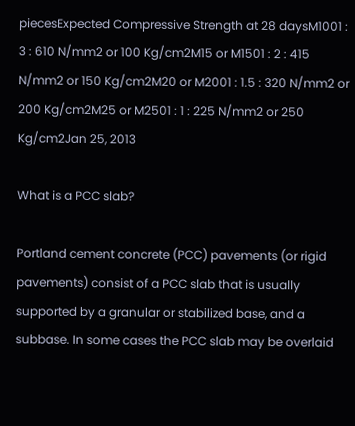piecesExpected Compressive Strength at 28 daysM1001 : 3 : 610 N/mm2 or 100 Kg/cm2M15 or M1501 : 2 : 415 N/mm2 or 150 Kg/cm2M20 or M2001 : 1.5 : 320 N/mm2 or 200 Kg/cm2M25 or M2501 : 1 : 225 N/mm2 or 250 Kg/cm2Jan 25, 2013

What is a PCC slab?

Portland cement concrete (PCC) pavements (or rigid pavements) consist of a PCC slab that is usually supported by a granular or stabilized base, and a subbase. In some cases the PCC slab may be overlaid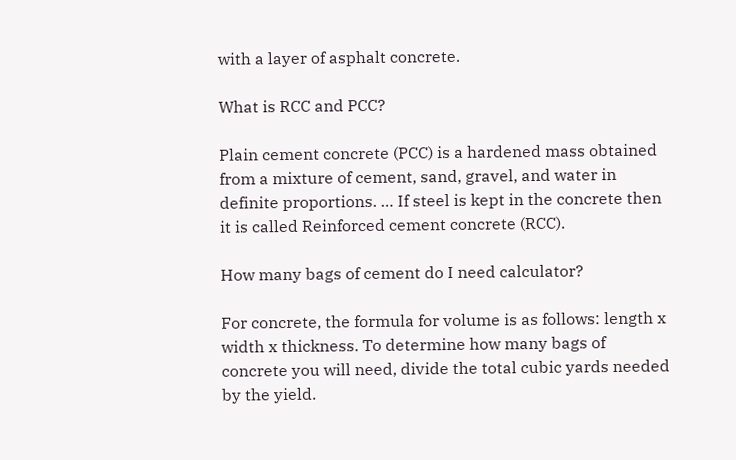with a layer of asphalt concrete.

What is RCC and PCC?

Plain cement concrete (PCC) is a hardened mass obtained from a mixture of cement, sand, gravel, and water in definite proportions. … If steel is kept in the concrete then it is called Reinforced cement concrete (RCC).

How many bags of cement do I need calculator?

For concrete, the formula for volume is as follows: length x width x thickness. To determine how many bags of concrete you will need, divide the total cubic yards needed by the yield.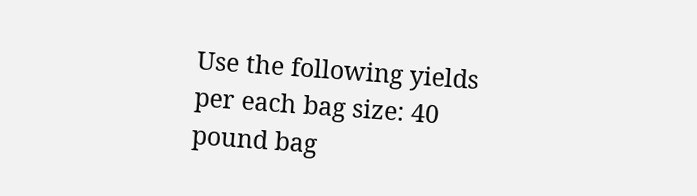Use the following yields per each bag size: 40 pound bag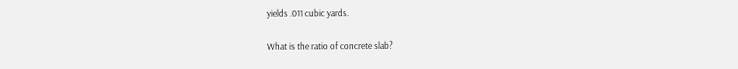yields .011 cubic yards.

What is the ratio of concrete slab?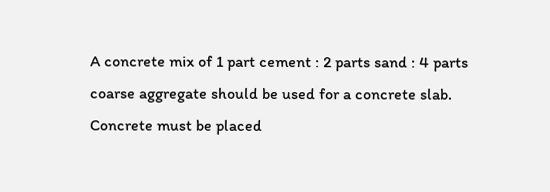A concrete mix of 1 part cement : 2 parts sand : 4 parts coarse aggregate should be used for a concrete slab. Concrete must be placed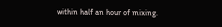within half an hour of mixing.